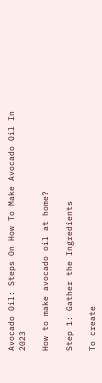Avocado Oil: Steps On How To Make Avocado Oil In 2023

How to make avocado oil at home?

Step 1: Gather the Ingredients

To create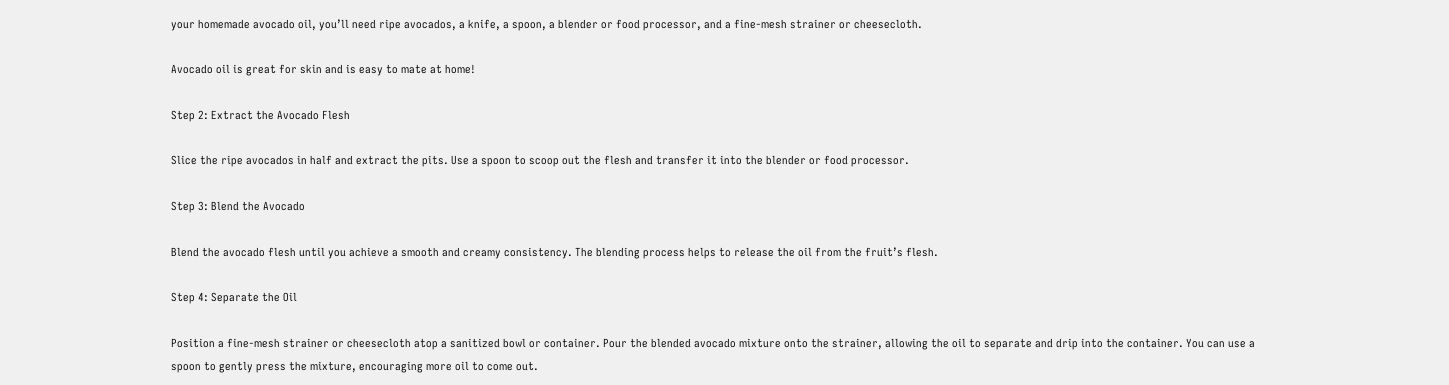your homemade avocado oil, you’ll need ripe avocados, a knife, a spoon, a blender or food processor, and a fine-mesh strainer or cheesecloth.

Avocado oil is great for skin and is easy to mate at home!

Step 2: Extract the Avocado Flesh

Slice the ripe avocados in half and extract the pits. Use a spoon to scoop out the flesh and transfer it into the blender or food processor.

Step 3: Blend the Avocado

Blend the avocado flesh until you achieve a smooth and creamy consistency. The blending process helps to release the oil from the fruit’s flesh.

Step 4: Separate the Oil

Position a fine-mesh strainer or cheesecloth atop a sanitized bowl or container. Pour the blended avocado mixture onto the strainer, allowing the oil to separate and drip into the container. You can use a spoon to gently press the mixture, encouraging more oil to come out.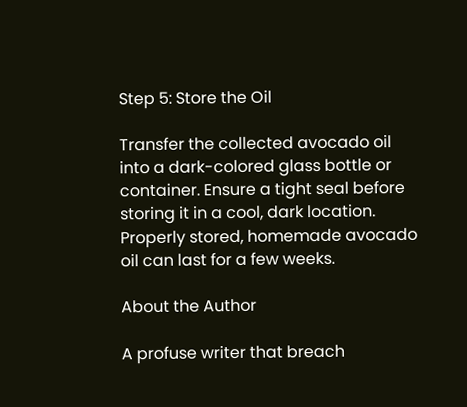Step 5: Store the Oil

Transfer the collected avocado oil into a dark-colored glass bottle or container. Ensure a tight seal before storing it in a cool, dark location. Properly stored, homemade avocado oil can last for a few weeks.

About the Author

A profuse writer that breach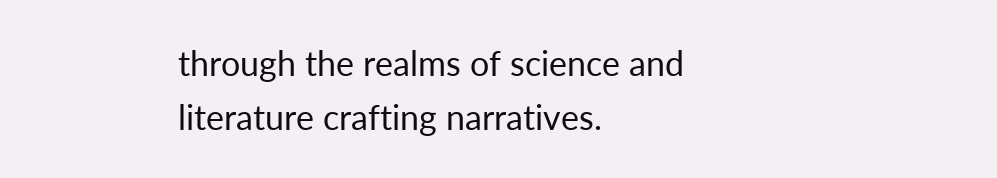through the realms of science and literature crafting narratives.